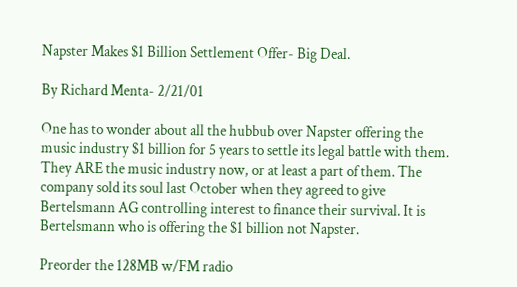Napster Makes $1 Billion Settlement Offer- Big Deal.

By Richard Menta- 2/21/01

One has to wonder about all the hubbub over Napster offering the music industry $1 billion for 5 years to settle its legal battle with them. They ARE the music industry now, or at least a part of them. The company sold its soul last October when they agreed to give Bertelsmann AG controlling interest to finance their survival. It is Bertelsmann who is offering the $1 billion not Napster.

Preorder the 128MB w/FM radio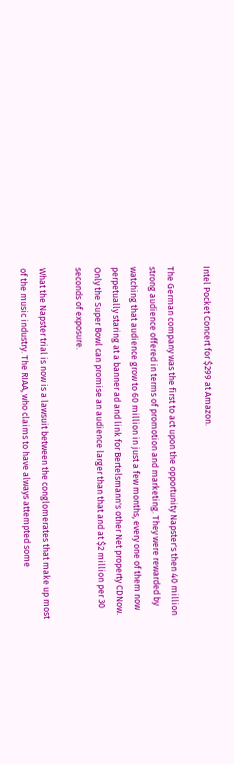Intel Pocket Concert for $299 at Amazon.

The German company was the first to act upon the opportunity Napster's then 40 million strong audience offered in terms of promotion and marketing. They were rewarded by watching that audience grow to 60 million in just a few months, every one of them now perpetually staring at a banner ad and link for Bertelsmann's other Net property CDNow. Only the Super Bowl can promise an audience larger than that and at $2 million per 30 seconds of exposure.

What the Napster trial is now is a lawsuit between the conglomerates that make up most of the music industry. The RIAA, who claims to have always attempted some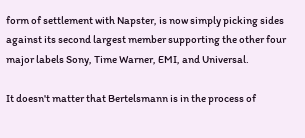form of settlement with Napster, is now simply picking sides against its second largest member supporting the other four major labels Sony, Time Warner, EMI, and Universal.

It doesn't matter that Bertelsmann is in the process of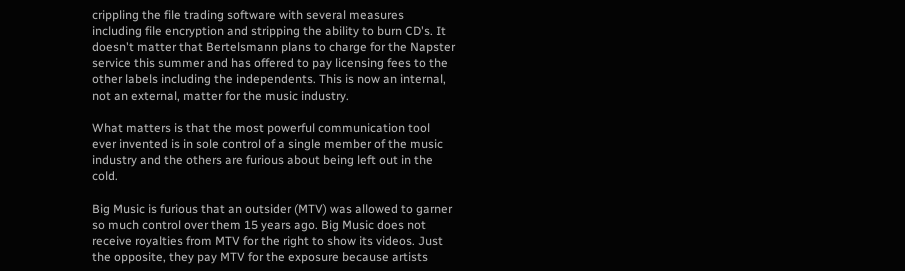crippling the file trading software with several measures including file encryption and stripping the ability to burn CD's. It doesn't matter that Bertelsmann plans to charge for the Napster service this summer and has offered to pay licensing fees to the other labels including the independents. This is now an internal, not an external, matter for the music industry.

What matters is that the most powerful communication tool ever invented is in sole control of a single member of the music industry and the others are furious about being left out in the cold.

Big Music is furious that an outsider (MTV) was allowed to garner so much control over them 15 years ago. Big Music does not receive royalties from MTV for the right to show its videos. Just the opposite, they pay MTV for the exposure because artists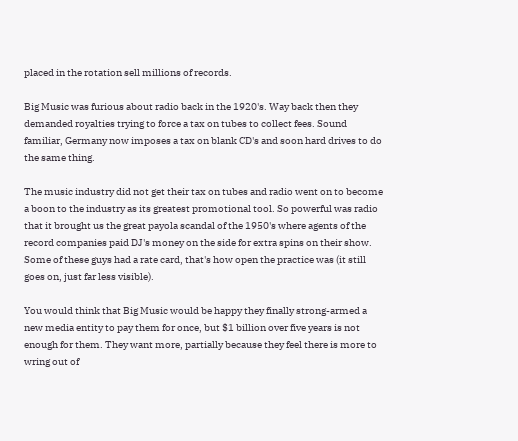placed in the rotation sell millions of records.

Big Music was furious about radio back in the 1920's. Way back then they demanded royalties trying to force a tax on tubes to collect fees. Sound familiar, Germany now imposes a tax on blank CD's and soon hard drives to do the same thing.

The music industry did not get their tax on tubes and radio went on to become a boon to the industry as its greatest promotional tool. So powerful was radio that it brought us the great payola scandal of the 1950's where agents of the record companies paid DJ's money on the side for extra spins on their show. Some of these guys had a rate card, that's how open the practice was (it still goes on, just far less visible).

You would think that Big Music would be happy they finally strong-armed a new media entity to pay them for once, but $1 billion over five years is not enough for them. They want more, partially because they feel there is more to wring out of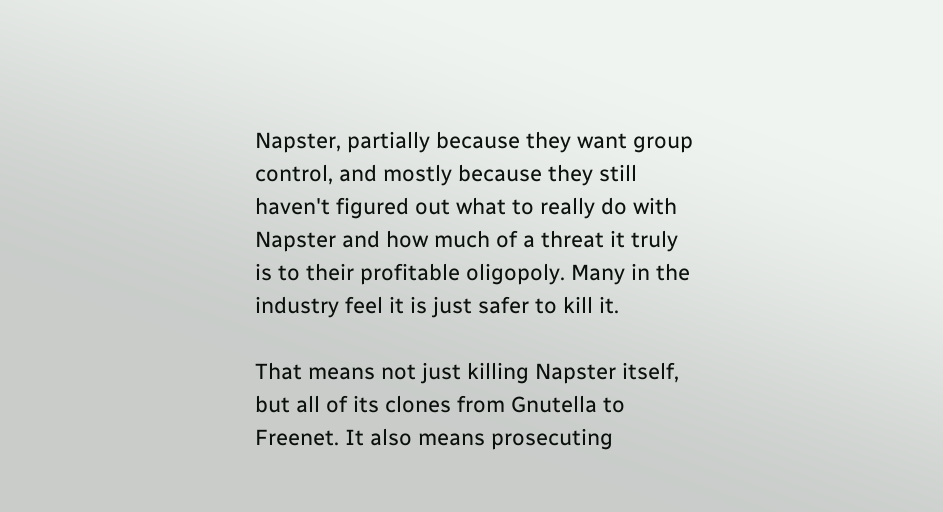Napster, partially because they want group control, and mostly because they still haven't figured out what to really do with Napster and how much of a threat it truly is to their profitable oligopoly. Many in the industry feel it is just safer to kill it.

That means not just killing Napster itself, but all of its clones from Gnutella to Freenet. It also means prosecuting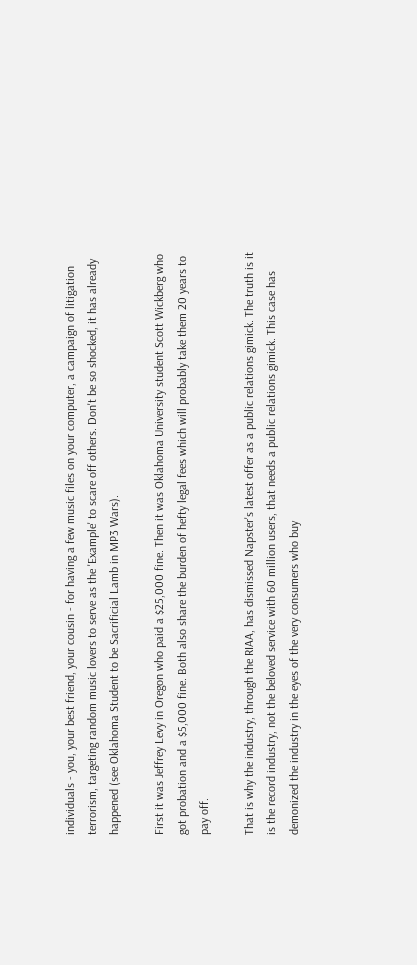individuals - you, your best friend, your cousin - for having a few music files on your computer, a campaign of litigation terrorism, targeting random music lovers to serve as the 'Example' to scare off others. Don't be so shocked, it has already happened (see Oklahoma Student to be Sacrificial Lamb in MP3 Wars).

First it was Jeffrey Levy in Oregon who paid a $25,000 fine. Then it was Oklahoma University student Scott Wickberg who got probation and a $5,000 fine. Both also share the burden of hefty legal fees which will probably take them 20 years to pay off.

That is why the industry, through the RIAA, has dismissed Napster's latest offer as a public relations gimick. The truth is it is the record industry, not the beloved service with 60 million users, that needs a public relations gimick. This case has demonized the industry in the eyes of the very consumers who buy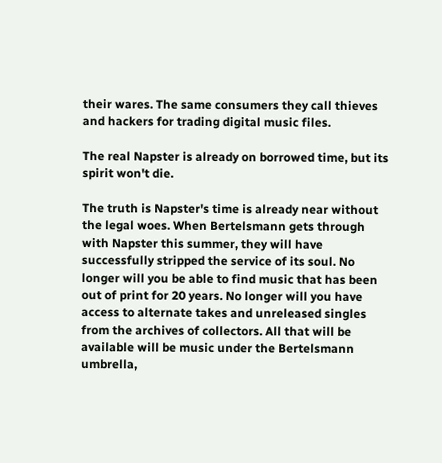their wares. The same consumers they call thieves and hackers for trading digital music files.

The real Napster is already on borrowed time, but its spirit won't die.

The truth is Napster's time is already near without the legal woes. When Bertelsmann gets through with Napster this summer, they will have successfully stripped the service of its soul. No longer will you be able to find music that has been out of print for 20 years. No longer will you have access to alternate takes and unreleased singles from the archives of collectors. All that will be available will be music under the Bertelsmann umbrella,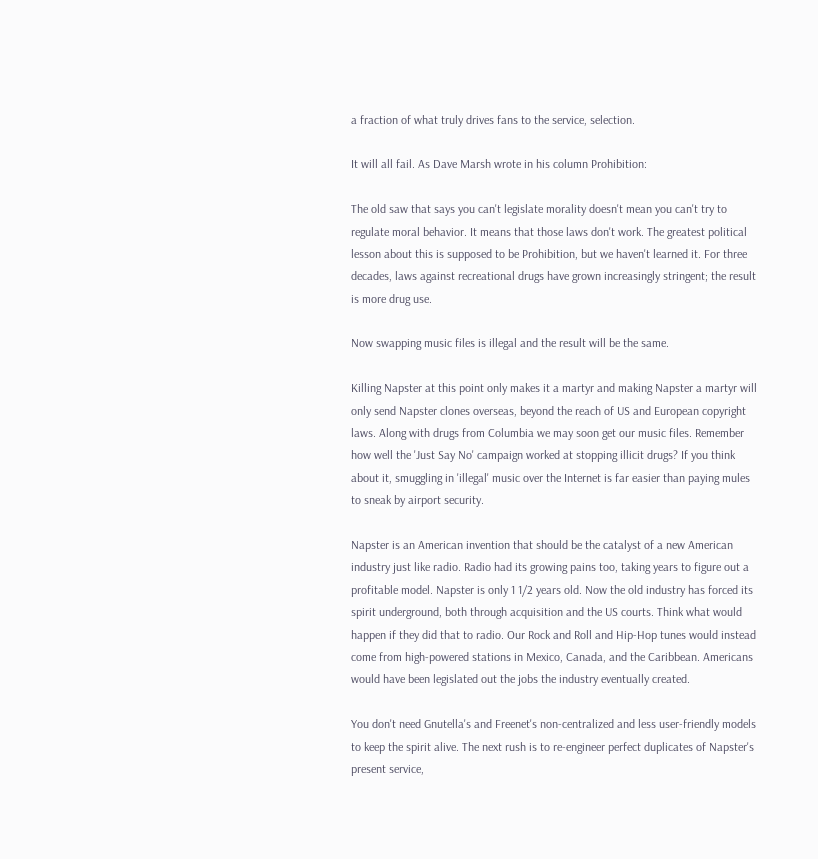a fraction of what truly drives fans to the service, selection.

It will all fail. As Dave Marsh wrote in his column Prohibition:

The old saw that says you can't legislate morality doesn't mean you can't try to regulate moral behavior. It means that those laws don't work. The greatest political lesson about this is supposed to be Prohibition, but we haven't learned it. For three decades, laws against recreational drugs have grown increasingly stringent; the result is more drug use.

Now swapping music files is illegal and the result will be the same.

Killing Napster at this point only makes it a martyr and making Napster a martyr will only send Napster clones overseas, beyond the reach of US and European copyright laws. Along with drugs from Columbia we may soon get our music files. Remember how well the 'Just Say No' campaign worked at stopping illicit drugs? If you think about it, smuggling in 'illegal' music over the Internet is far easier than paying mules to sneak by airport security.

Napster is an American invention that should be the catalyst of a new American industry just like radio. Radio had its growing pains too, taking years to figure out a profitable model. Napster is only 1 1/2 years old. Now the old industry has forced its spirit underground, both through acquisition and the US courts. Think what would happen if they did that to radio. Our Rock and Roll and Hip-Hop tunes would instead come from high-powered stations in Mexico, Canada, and the Caribbean. Americans would have been legislated out the jobs the industry eventually created.

You don't need Gnutella's and Freenet's non-centralized and less user-friendly models to keep the spirit alive. The next rush is to re-engineer perfect duplicates of Napster's present service,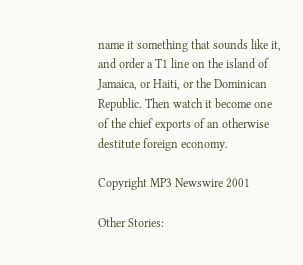name it something that sounds like it, and order a T1 line on the island of Jamaica, or Haiti, or the Dominican Republic. Then watch it become one of the chief exports of an otherwise destitute foreign economy.

Copyright MP3 Newswire 2001

Other Stories: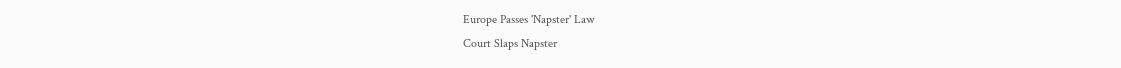Europe Passes 'Napster' Law
Court Slaps Napster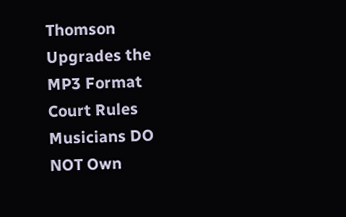Thomson Upgrades the MP3 Format
Court Rules Musicians DO NOT Own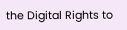the Digital Rights to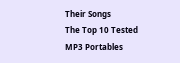Their Songs
The Top 10 Tested MP3 Portables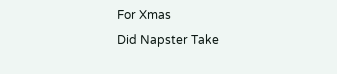For Xmas
Did Napster Take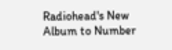Radiohead's New Album to Number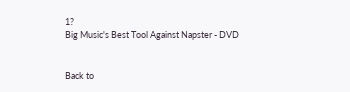1?
Big Music's Best Tool Against Napster - DVD


Back to